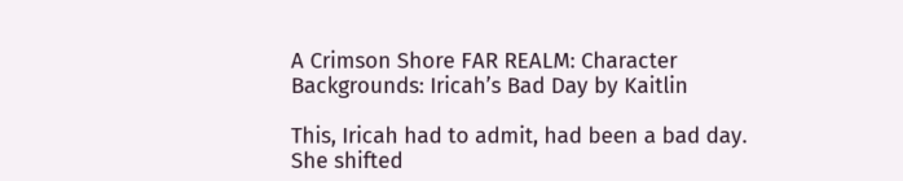A Crimson Shore FAR REALM: Character Backgrounds: Iricah’s Bad Day by Kaitlin

This, Iricah had to admit, had been a bad day.  She shifted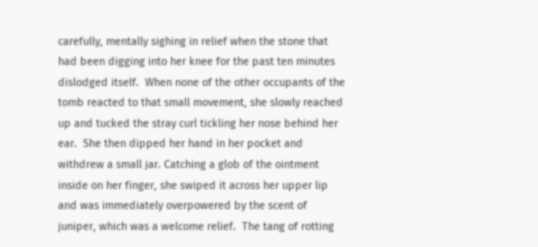carefully, mentally sighing in relief when the stone that had been digging into her knee for the past ten minutes dislodged itself.  When none of the other occupants of the tomb reacted to that small movement, she slowly reached up and tucked the stray curl tickling her nose behind her ear.  She then dipped her hand in her pocket and withdrew a small jar. Catching a glob of the ointment inside on her finger, she swiped it across her upper lip and was immediately overpowered by the scent of juniper, which was a welcome relief.  The tang of rotting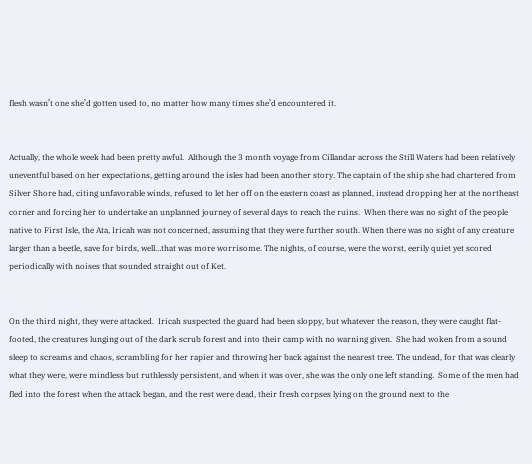flesh wasn’t one she’d gotten used to, no matter how many times she’d encountered it.


Actually, the whole week had been pretty awful.  Although the 3 month voyage from Cillandar across the Still Waters had been relatively uneventful based on her expectations, getting around the isles had been another story. The captain of the ship she had chartered from Silver Shore had, citing unfavorable winds, refused to let her off on the eastern coast as planned, instead dropping her at the northeast corner and forcing her to undertake an unplanned journey of several days to reach the ruins.  When there was no sight of the people native to First Isle, the Ata, Iricah was not concerned, assuming that they were further south. When there was no sight of any creature larger than a beetle, save for birds, well…that was more worrisome. The nights, of course, were the worst, eerily quiet yet scored periodically with noises that sounded straight out of Ket.


On the third night, they were attacked.  Iricah suspected the guard had been sloppy, but whatever the reason, they were caught flat-footed, the creatures lunging out of the dark scrub forest and into their camp with no warning given.  She had woken from a sound sleep to screams and chaos, scrambling for her rapier and throwing her back against the nearest tree. The undead, for that was clearly what they were, were mindless but ruthlessly persistent, and when it was over, she was the only one left standing.  Some of the men had fled into the forest when the attack began, and the rest were dead, their fresh corpses lying on the ground next to the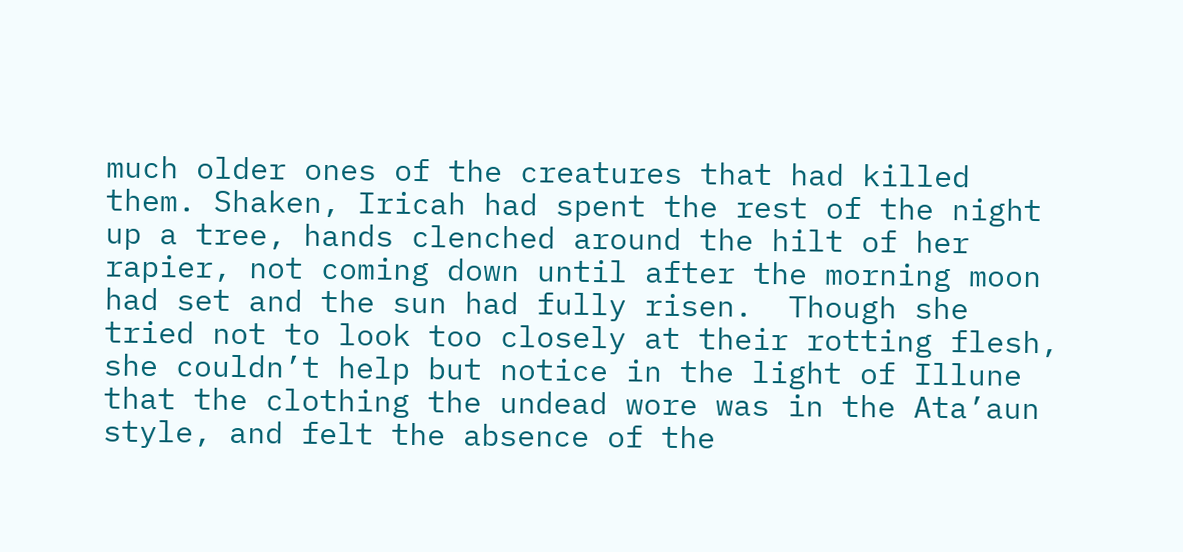much older ones of the creatures that had killed them. Shaken, Iricah had spent the rest of the night up a tree, hands clenched around the hilt of her rapier, not coming down until after the morning moon had set and the sun had fully risen.  Though she tried not to look too closely at their rotting flesh, she couldn’t help but notice in the light of Illune that the clothing the undead wore was in the Ata’aun style, and felt the absence of the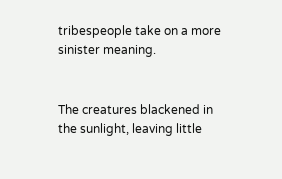tribespeople take on a more sinister meaning.


The creatures blackened in the sunlight, leaving little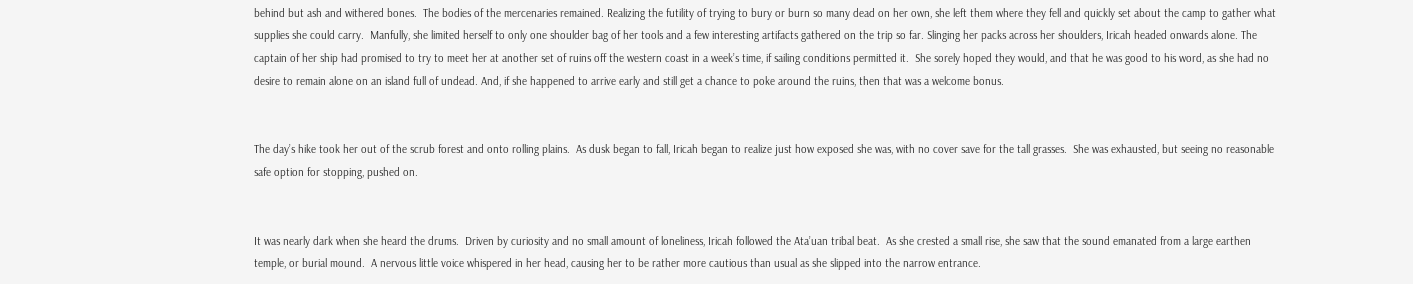behind but ash and withered bones.  The bodies of the mercenaries remained. Realizing the futility of trying to bury or burn so many dead on her own, she left them where they fell and quickly set about the camp to gather what supplies she could carry.  Manfully, she limited herself to only one shoulder bag of her tools and a few interesting artifacts gathered on the trip so far. Slinging her packs across her shoulders, Iricah headed onwards alone. The captain of her ship had promised to try to meet her at another set of ruins off the western coast in a week’s time, if sailing conditions permitted it.  She sorely hoped they would, and that he was good to his word, as she had no desire to remain alone on an island full of undead. And, if she happened to arrive early and still get a chance to poke around the ruins, then that was a welcome bonus.


The day’s hike took her out of the scrub forest and onto rolling plains.  As dusk began to fall, Iricah began to realize just how exposed she was, with no cover save for the tall grasses.  She was exhausted, but seeing no reasonable safe option for stopping, pushed on.


It was nearly dark when she heard the drums.  Driven by curiosity and no small amount of loneliness, Iricah followed the Ata’uan tribal beat.  As she crested a small rise, she saw that the sound emanated from a large earthen temple, or burial mound.  A nervous little voice whispered in her head, causing her to be rather more cautious than usual as she slipped into the narrow entrance.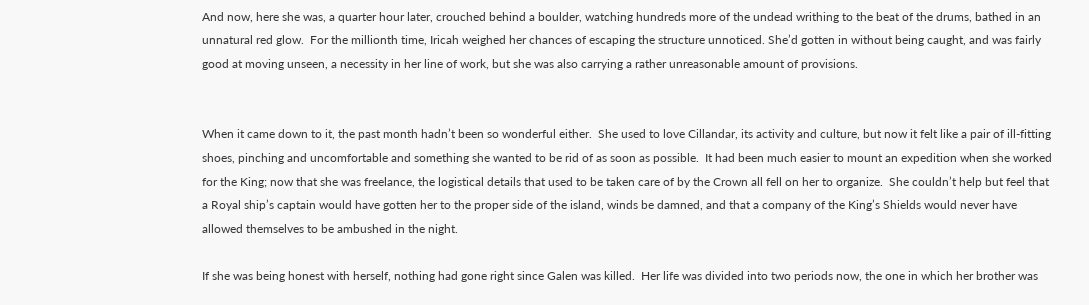And now, here she was, a quarter hour later, crouched behind a boulder, watching hundreds more of the undead writhing to the beat of the drums, bathed in an unnatural red glow.  For the millionth time, Iricah weighed her chances of escaping the structure unnoticed. She’d gotten in without being caught, and was fairly good at moving unseen, a necessity in her line of work, but she was also carrying a rather unreasonable amount of provisions.


When it came down to it, the past month hadn’t been so wonderful either.  She used to love Cillandar, its activity and culture, but now it felt like a pair of ill-fitting shoes, pinching and uncomfortable and something she wanted to be rid of as soon as possible.  It had been much easier to mount an expedition when she worked for the King; now that she was freelance, the logistical details that used to be taken care of by the Crown all fell on her to organize.  She couldn’t help but feel that a Royal ship’s captain would have gotten her to the proper side of the island, winds be damned, and that a company of the King’s Shields would never have allowed themselves to be ambushed in the night.

If she was being honest with herself, nothing had gone right since Galen was killed.  Her life was divided into two periods now, the one in which her brother was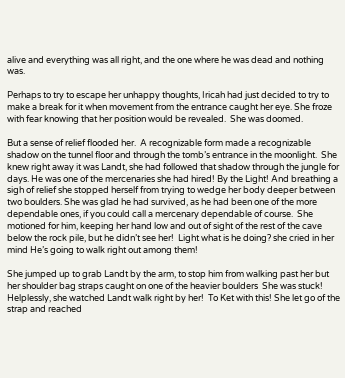alive and everything was all right, and the one where he was dead and nothing was.

Perhaps to try to escape her unhappy thoughts, Iricah had just decided to try to make a break for it when movement from the entrance caught her eye. She froze with fear knowing that her position would be revealed.  She was doomed.

But a sense of relief flooded her.  A recognizable form made a recognizable shadow on the tunnel floor and through the tomb’s entrance in the moonlight.  She knew right away it was Landt, she had followed that shadow through the jungle for days. He was one of the mercenaries she had hired! By the Light! And breathing a sigh of relief she stopped herself from trying to wedge her body deeper between two boulders. She was glad he had survived, as he had been one of the more dependable ones, if you could call a mercenary dependable of course.  She motioned for him, keeping her hand low and out of sight of the rest of the cave below the rock pile, but he didn’t see her!  Light what is he doing? she cried in her mind He’s going to walk right out among them!

She jumped up to grab Landt by the arm, to stop him from walking past her but her shoulder bag straps caught on one of the heavier boulders  She was stuck! Helplessly, she watched Landt walk right by her!  To Ket with this! She let go of the strap and reached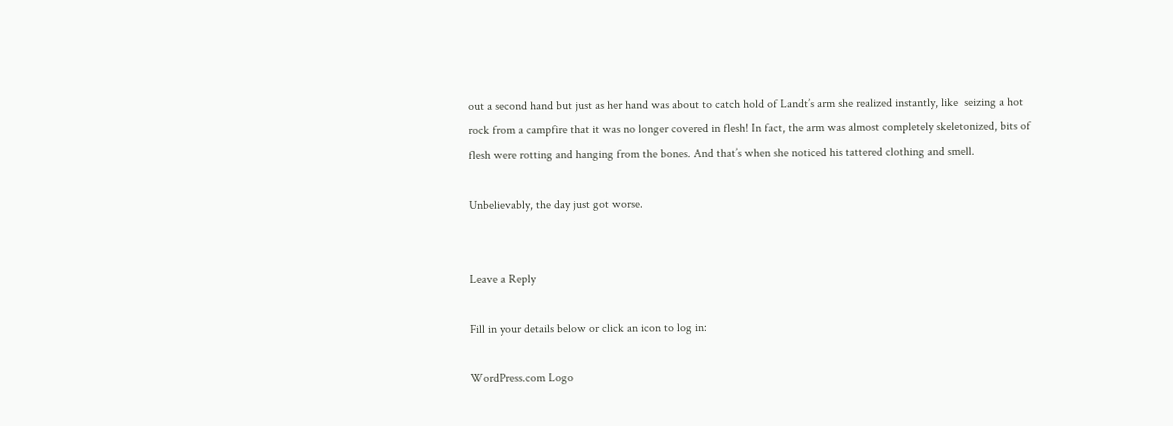out a second hand but just as her hand was about to catch hold of Landt’s arm she realized instantly, like  seizing a hot rock from a campfire that it was no longer covered in flesh! In fact, the arm was almost completely skeletonized, bits of flesh were rotting and hanging from the bones. And that’s when she noticed his tattered clothing and smell.

Unbelievably, the day just got worse.


Leave a Reply

Fill in your details below or click an icon to log in:

WordPress.com Logo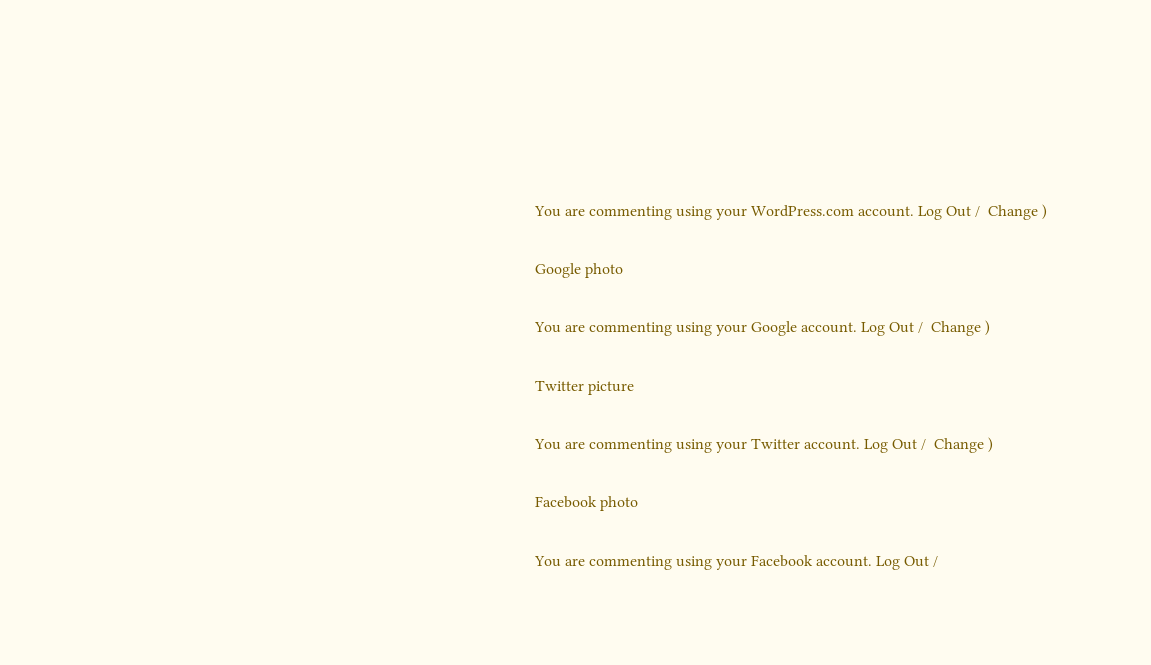You are commenting using your WordPress.com account. Log Out /  Change )

Google photo

You are commenting using your Google account. Log Out /  Change )

Twitter picture

You are commenting using your Twitter account. Log Out /  Change )

Facebook photo

You are commenting using your Facebook account. Log Out /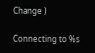Change )

Connecting to %s